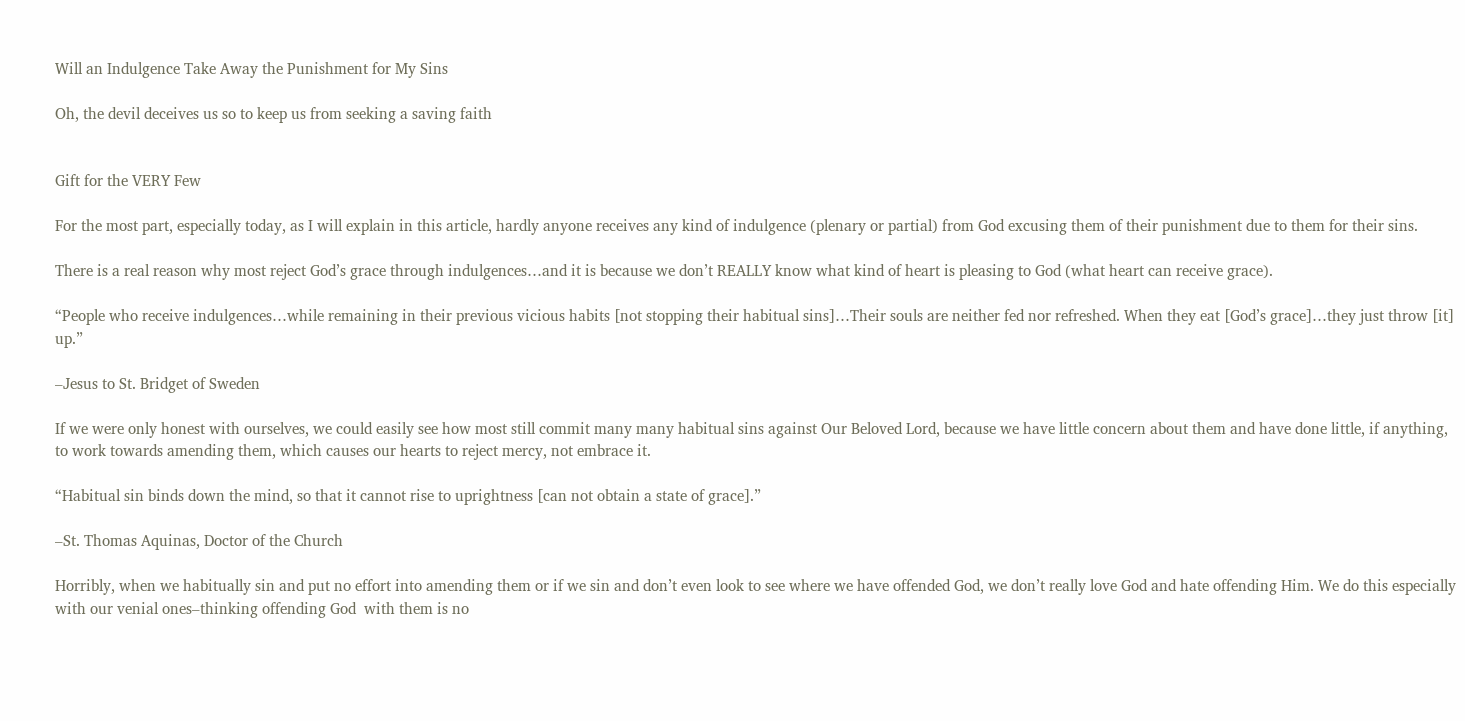Will an Indulgence Take Away the Punishment for My Sins

Oh, the devil deceives us so to keep us from seeking a saving faith


Gift for the VERY Few

For the most part, especially today, as I will explain in this article, hardly anyone receives any kind of indulgence (plenary or partial) from God excusing them of their punishment due to them for their sins.

There is a real reason why most reject God’s grace through indulgences…and it is because we don’t REALLY know what kind of heart is pleasing to God (what heart can receive grace).

“People who receive indulgences…while remaining in their previous vicious habits [not stopping their habitual sins]…Their souls are neither fed nor refreshed. When they eat [God’s grace]…they just throw [it] up.”

–Jesus to St. Bridget of Sweden

If we were only honest with ourselves, we could easily see how most still commit many many habitual sins against Our Beloved Lord, because we have little concern about them and have done little, if anything, to work towards amending them, which causes our hearts to reject mercy, not embrace it.

“Habitual sin binds down the mind, so that it cannot rise to uprightness [can not obtain a state of grace].”

–St. Thomas Aquinas, Doctor of the Church

Horribly, when we habitually sin and put no effort into amending them or if we sin and don’t even look to see where we have offended God, we don’t really love God and hate offending Him. We do this especially with our venial ones–thinking offending God  with them is no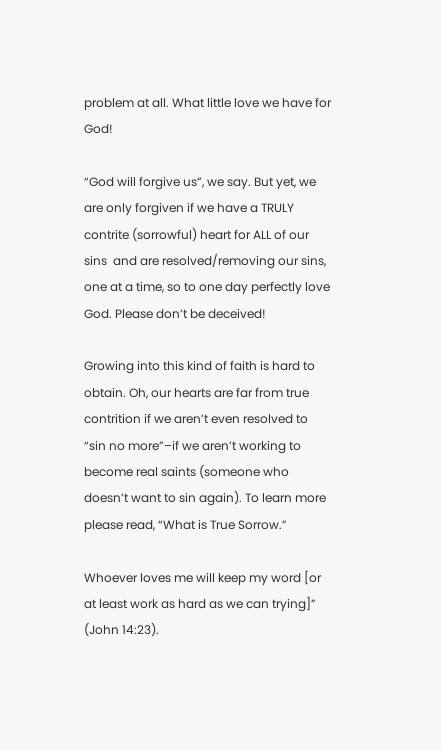problem at all. What little love we have for God!

“God will forgive us”, we say. But yet, we are only forgiven if we have a TRULY contrite (sorrowful) heart for ALL of our sins  and are resolved/removing our sins, one at a time, so to one day perfectly love God. Please don’t be deceived!

Growing into this kind of faith is hard to obtain. Oh, our hearts are far from true contrition if we aren’t even resolved to “sin no more”–if we aren’t working to become real saints (someone who doesn’t want to sin again). To learn more please read, “What is True Sorrow.”

Whoever loves me will keep my word [or at least work as hard as we can trying]” (John 14:23).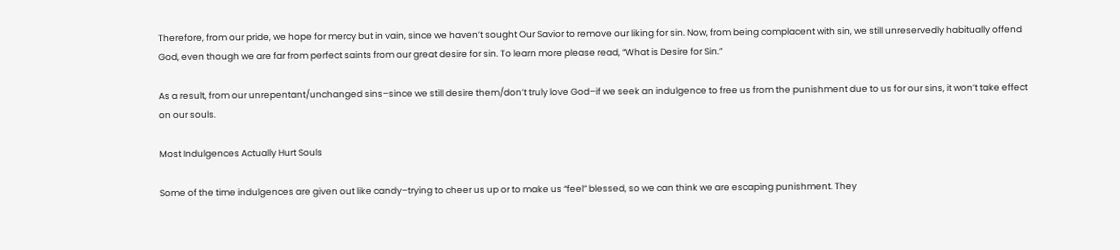Therefore, from our pride, we hope for mercy but in vain, since we haven’t sought Our Savior to remove our liking for sin. Now, from being complacent with sin, we still unreservedly habitually offend God, even though we are far from perfect saints from our great desire for sin. To learn more please read, “What is Desire for Sin.”

As a result, from our unrepentant/unchanged sins–since we still desire them/don’t truly love God–if we seek an indulgence to free us from the punishment due to us for our sins, it won’t take effect on our souls.

Most Indulgences Actually Hurt Souls

Some of the time indulgences are given out like candy–trying to cheer us up or to make us “feel” blessed, so we can think we are escaping punishment. They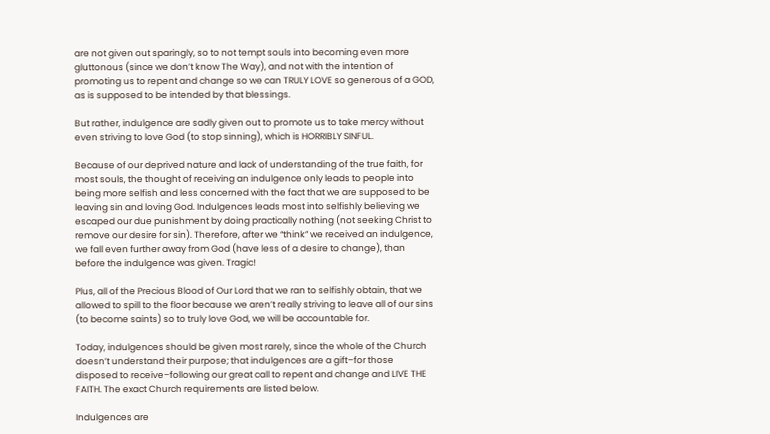are not given out sparingly, so to not tempt souls into becoming even more gluttonous (since we don’t know The Way), and not with the intention of promoting us to repent and change so we can TRULY LOVE so generous of a GOD, as is supposed to be intended by that blessings.

But rather, indulgence are sadly given out to promote us to take mercy without even striving to love God (to stop sinning), which is HORRIBLY SINFUL.

Because of our deprived nature and lack of understanding of the true faith, for most souls, the thought of receiving an indulgence only leads to people into being more selfish and less concerned with the fact that we are supposed to be leaving sin and loving God. Indulgences leads most into selfishly believing we escaped our due punishment by doing practically nothing (not seeking Christ to remove our desire for sin). Therefore, after we “think” we received an indulgence, we fall even further away from God (have less of a desire to change), than before the indulgence was given. Tragic!

Plus, all of the Precious Blood of Our Lord that we ran to selfishly obtain, that we allowed to spill to the floor because we aren’t really striving to leave all of our sins (to become saints) so to truly love God, we will be accountable for.

Today, indulgences should be given most rarely, since the whole of the Church doesn’t understand their purpose; that indulgences are a gift–for those disposed to receive–following our great call to repent and change and LIVE THE FAITH. The exact Church requirements are listed below.

Indulgences are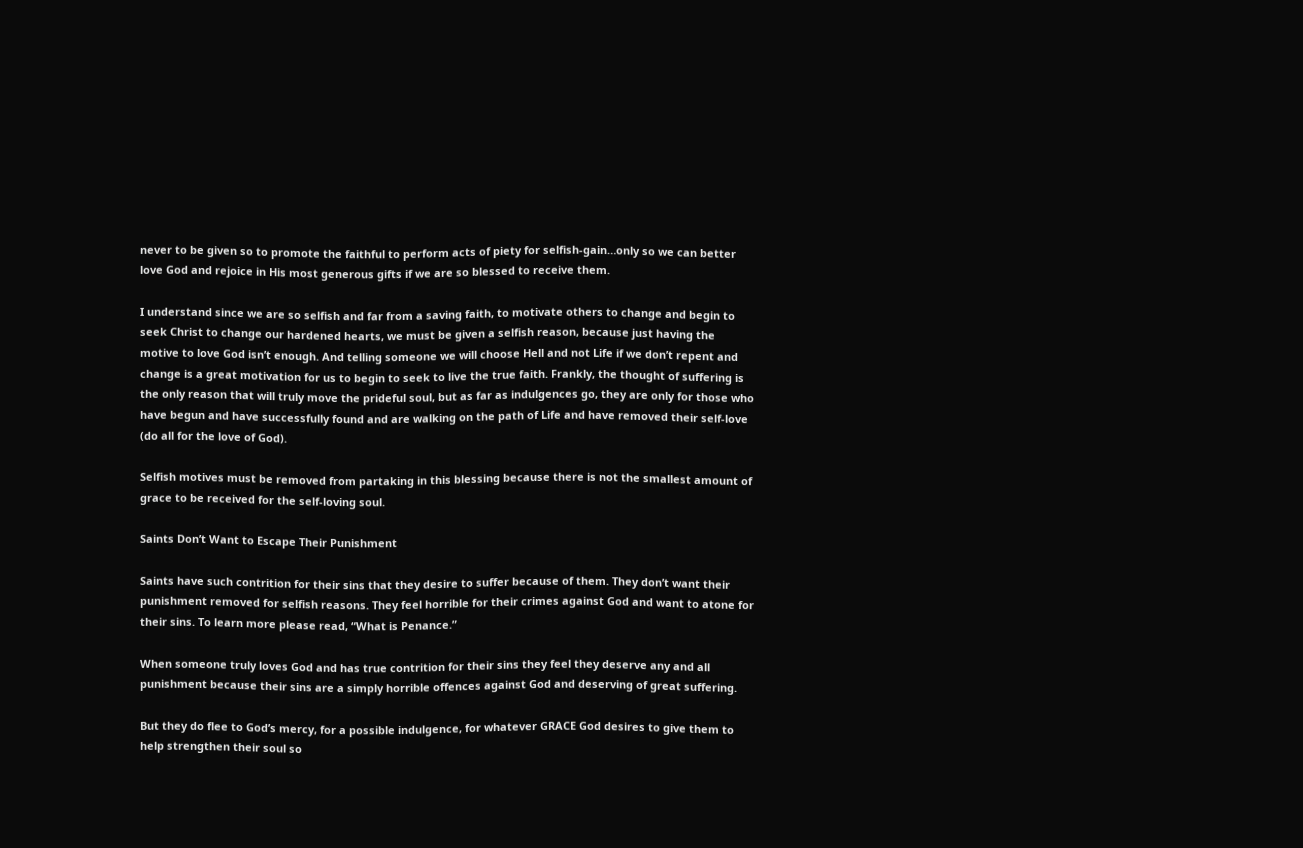never to be given so to promote the faithful to perform acts of piety for selfish-gain…only so we can better love God and rejoice in His most generous gifts if we are so blessed to receive them.

I understand since we are so selfish and far from a saving faith, to motivate others to change and begin to seek Christ to change our hardened hearts, we must be given a selfish reason, because just having the motive to love God isn’t enough. And telling someone we will choose Hell and not Life if we don’t repent and change is a great motivation for us to begin to seek to live the true faith. Frankly, the thought of suffering is the only reason that will truly move the prideful soul, but as far as indulgences go, they are only for those who have begun and have successfully found and are walking on the path of Life and have removed their self-love (do all for the love of God).

Selfish motives must be removed from partaking in this blessing because there is not the smallest amount of grace to be received for the self-loving soul.

Saints Don’t Want to Escape Their Punishment

Saints have such contrition for their sins that they desire to suffer because of them. They don’t want their punishment removed for selfish reasons. They feel horrible for their crimes against God and want to atone for their sins. To learn more please read, “What is Penance.”

When someone truly loves God and has true contrition for their sins they feel they deserve any and all punishment because their sins are a simply horrible offences against God and deserving of great suffering.

But they do flee to God’s mercy, for a possible indulgence, for whatever GRACE God desires to give them to help strengthen their soul so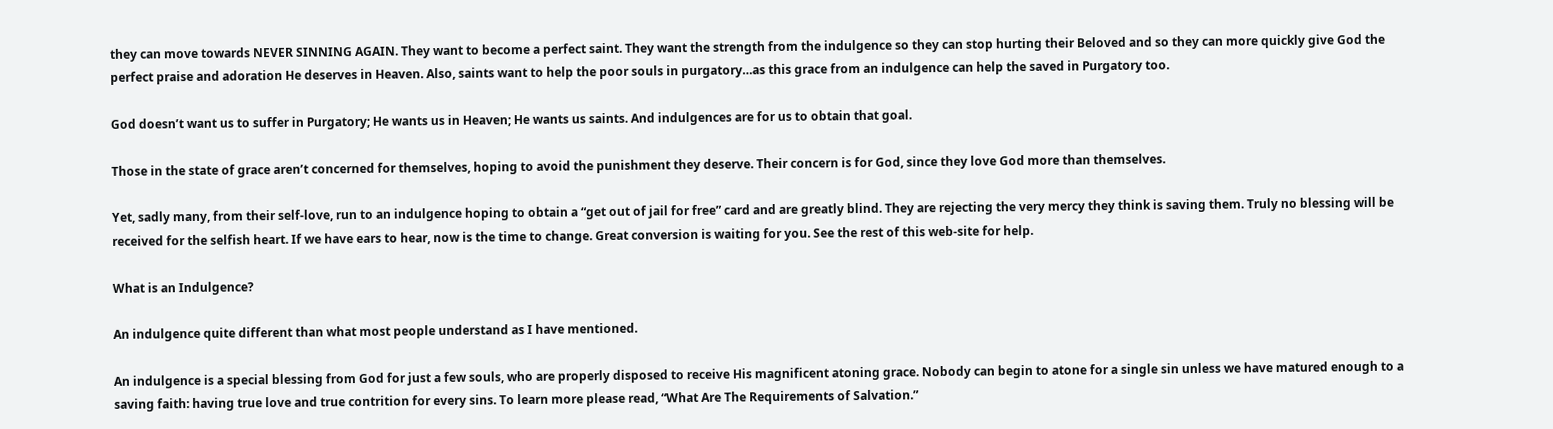they can move towards NEVER SINNING AGAIN. They want to become a perfect saint. They want the strength from the indulgence so they can stop hurting their Beloved and so they can more quickly give God the perfect praise and adoration He deserves in Heaven. Also, saints want to help the poor souls in purgatory…as this grace from an indulgence can help the saved in Purgatory too.

God doesn’t want us to suffer in Purgatory; He wants us in Heaven; He wants us saints. And indulgences are for us to obtain that goal.

Those in the state of grace aren’t concerned for themselves, hoping to avoid the punishment they deserve. Their concern is for God, since they love God more than themselves.

Yet, sadly many, from their self-love, run to an indulgence hoping to obtain a “get out of jail for free” card and are greatly blind. They are rejecting the very mercy they think is saving them. Truly no blessing will be received for the selfish heart. If we have ears to hear, now is the time to change. Great conversion is waiting for you. See the rest of this web-site for help.

What is an Indulgence?

An indulgence quite different than what most people understand as I have mentioned.

An indulgence is a special blessing from God for just a few souls, who are properly disposed to receive His magnificent atoning grace. Nobody can begin to atone for a single sin unless we have matured enough to a saving faith: having true love and true contrition for every sins. To learn more please read, “What Are The Requirements of Salvation.”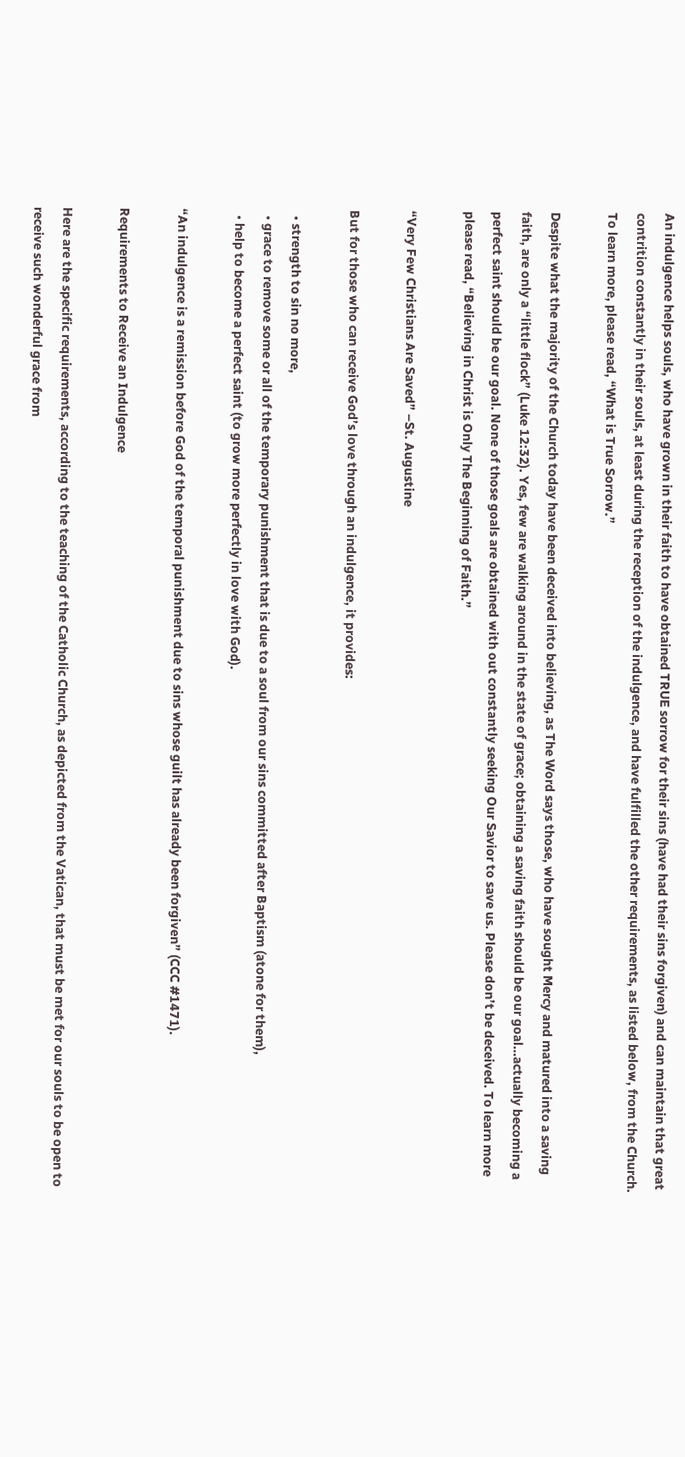An indulgence helps souls, who have grown in their faith to have obtained TRUE sorrow for their sins (have had their sins forgiven) and can maintain that great contrition constantly in their souls, at least during the reception of the indulgence, and have fulfilled the other requirements, as listed below, from the Church. To learn more, please read, “What is True Sorrow.”

Despite what the majority of the Church today have been deceived into believing, as The Word says those, who have sought Mercy and matured into a saving faith, are only a “little flock” (Luke 12:32). Yes, few are walking around in the state of grace; obtaining a saving faith should be our goal…actually becoming a perfect saint should be our goal. None of those goals are obtained with out constantly seeking Our Savior to save us. Please don’t be deceived. To learn more please read, “Believing in Christ is Only The Beginning of Faith.”

“Very Few Christians Are Saved” –St. Augustine

But for those who can receive God’s love through an indulgence, it provides:

  • strength to sin no more,
  • grace to remove some or all of the temporary punishment that is due to a soul from our sins committed after Baptism (atone for them),
  • help to become a perfect saint (to grow more perfectly in love with God).

“An indulgence is a remission before God of the temporal punishment due to sins whose guilt has already been forgiven” (CCC #1471).

Requirements to Receive an Indulgence

Here are the specific requirements, according to the teaching of the Catholic Church, as depicted from the Vatican, that must be met for our souls to be open to receive such wonderful grace from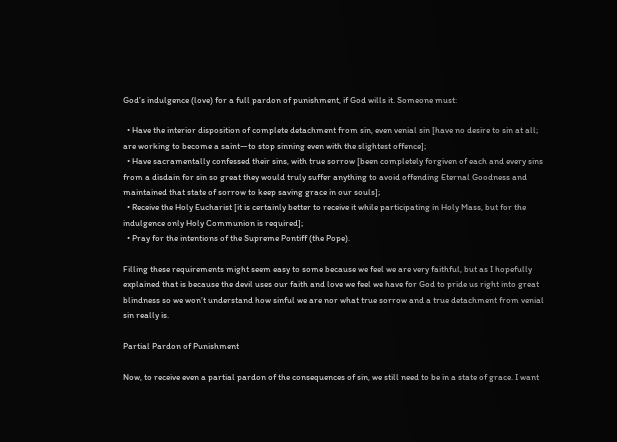God’s indulgence (love) for a full pardon of punishment, if God wills it. Someone must:

  • Have the interior disposition of complete detachment from sin, even venial sin [have no desire to sin at all; are working to become a saint—to stop sinning even with the slightest offence];
  • Have sacramentally confessed their sins, with true sorrow [been completely forgiven of each and every sins from a disdain for sin so great they would truly suffer anything to avoid offending Eternal Goodness and maintained that state of sorrow to keep saving grace in our souls];
  • Receive the Holy Eucharist [it is certainly better to receive it while participating in Holy Mass, but for the indulgence only Holy Communion is required];
  • Pray for the intentions of the Supreme Pontiff (the Pope).

Filling these requirements might seem easy to some because we feel we are very faithful, but as I hopefully explained that is because the devil uses our faith and love we feel we have for God to pride us right into great blindness so we won’t understand how sinful we are nor what true sorrow and a true detachment from venial sin really is.

Partial Pardon of Punishment

Now, to receive even a partial pardon of the consequences of sin, we still need to be in a state of grace. I want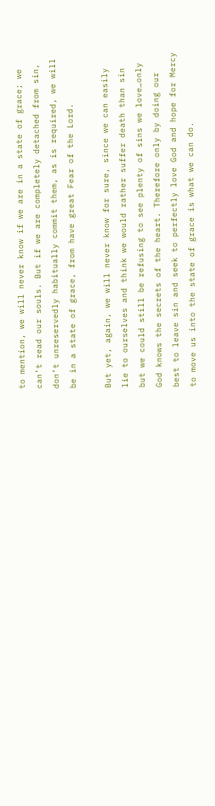to mention, we will never know if we are in a state of grace; we can’t read our souls. But if we are completely detached from sin, don’t unreservedly habitually commit them, as is required, we will be in a state of grace, from have great Fear of the Lord.

But yet, again, we will never know for sure, since we can easily lie to ourselves and think we would rather suffer death than sin but we could still be refusing to see plenty of sins we love…only God knows the secrets of the heart. Therefore only by doing our best to leave sin and seek to perfectly love God and hope for Mercy to move us into the state of grace is what we can do.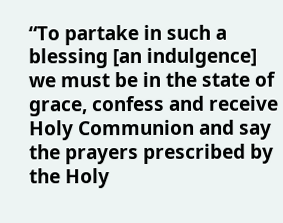“To partake in such a blessing [an indulgence] we must be in the state of grace, confess and receive Holy Communion and say the prayers prescribed by the Holy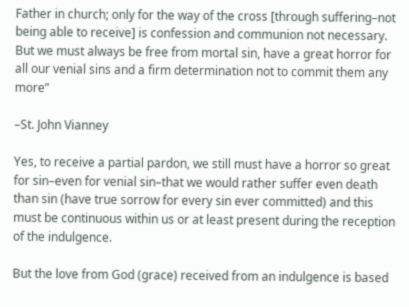Father in church; only for the way of the cross [through suffering–not being able to receive] is confession and communion not necessary. But we must always be free from mortal sin, have a great horror for all our venial sins and a firm determination not to commit them any more”

–St. John Vianney

Yes, to receive a partial pardon, we still must have a horror so great for sin–even for venial sin–that we would rather suffer even death than sin (have true sorrow for every sin ever committed) and this must be continuous within us or at least present during the reception of the indulgence.

But the love from God (grace) received from an indulgence is based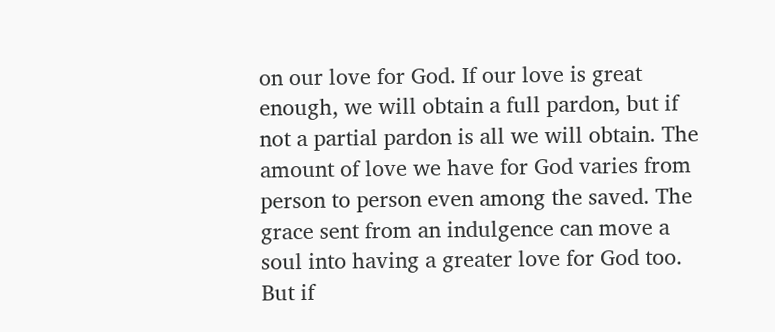on our love for God. If our love is great enough, we will obtain a full pardon, but if not a partial pardon is all we will obtain. The amount of love we have for God varies from person to person even among the saved. The grace sent from an indulgence can move a soul into having a greater love for God too. But if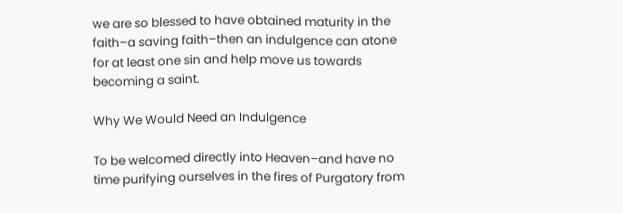we are so blessed to have obtained maturity in the faith–a saving faith–then an indulgence can atone for at least one sin and help move us towards becoming a saint.

Why We Would Need an Indulgence

To be welcomed directly into Heaven–and have no time purifying ourselves in the fires of Purgatory from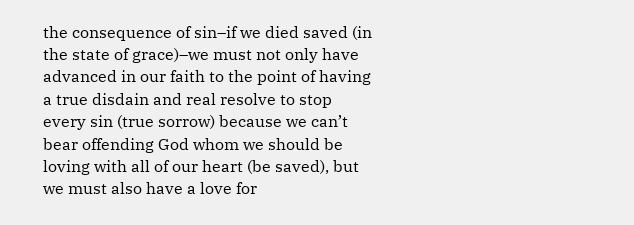the consequence of sin–if we died saved (in the state of grace)–we must not only have advanced in our faith to the point of having a true disdain and real resolve to stop every sin (true sorrow) because we can’t bear offending God whom we should be loving with all of our heart (be saved), but we must also have a love for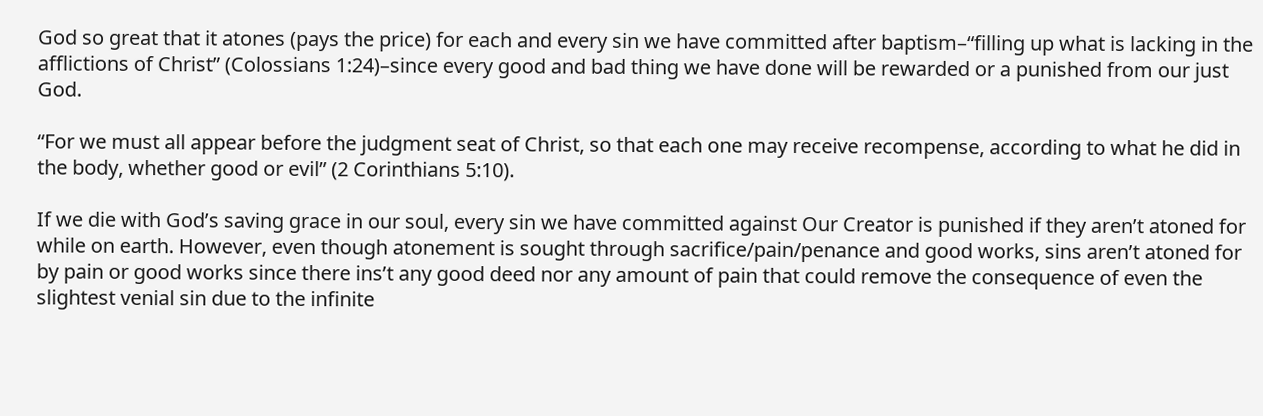God so great that it atones (pays the price) for each and every sin we have committed after baptism–“filling up what is lacking in the afflictions of Christ” (Colossians 1:24)–since every good and bad thing we have done will be rewarded or a punished from our just God.

“For we must all appear before the judgment seat of Christ, so that each one may receive recompense, according to what he did in the body, whether good or evil” (2 Corinthians 5:10).

If we die with God’s saving grace in our soul, every sin we have committed against Our Creator is punished if they aren’t atoned for while on earth. However, even though atonement is sought through sacrifice/pain/penance and good works, sins aren’t atoned for by pain or good works since there ins’t any good deed nor any amount of pain that could remove the consequence of even the slightest venial sin due to the infinite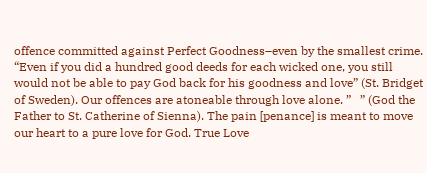offence committed against Perfect Goodness–even by the smallest crime. “Even if you did a hundred good deeds for each wicked one, you still would not be able to pay God back for his goodness and love” (St. Bridget of Sweden). Our offences are atoneable through love alone. ”   ” (God the Father to St. Catherine of Sienna). The pain [penance] is meant to move our heart to a pure love for God. True Love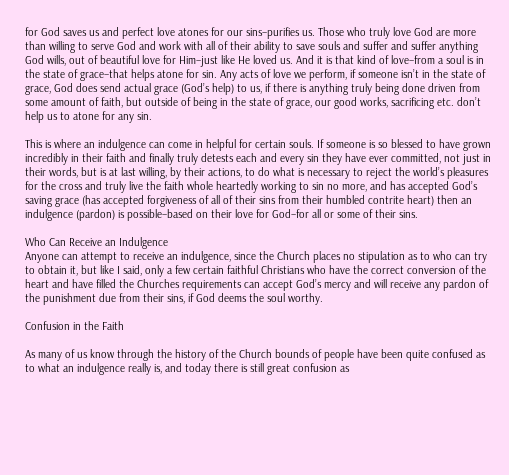for God saves us and perfect love atones for our sins–purifies us. Those who truly love God are more than willing to serve God and work with all of their ability to save souls and suffer and suffer anything God wills, out of beautiful love for Him–just like He loved us. And it is that kind of love–from a soul is in the state of grace–that helps atone for sin. Any acts of love we perform, if someone isn’t in the state of grace, God does send actual grace (God’s help) to us, if there is anything truly being done driven from some amount of faith, but outside of being in the state of grace, our good works, sacrificing etc. don’t help us to atone for any sin.

This is where an indulgence can come in helpful for certain souls. If someone is so blessed to have grown incredibly in their faith and finally truly detests each and every sin they have ever committed, not just in their words, but is at last willing, by their actions, to do what is necessary to reject the world’s pleasures for the cross and truly live the faith whole heartedly working to sin no more, and has accepted God’s saving grace (has accepted forgiveness of all of their sins from their humbled contrite heart) then an indulgence (pardon) is possible–based on their love for God–for all or some of their sins.

Who Can Receive an Indulgence
Anyone can attempt to receive an indulgence, since the Church places no stipulation as to who can try to obtain it, but like I said, only a few certain faithful Christians who have the correct conversion of the heart and have filled the Churches requirements can accept God’s mercy and will receive any pardon of the punishment due from their sins, if God deems the soul worthy.

Confusion in the Faith

As many of us know through the history of the Church bounds of people have been quite confused as to what an indulgence really is, and today there is still great confusion as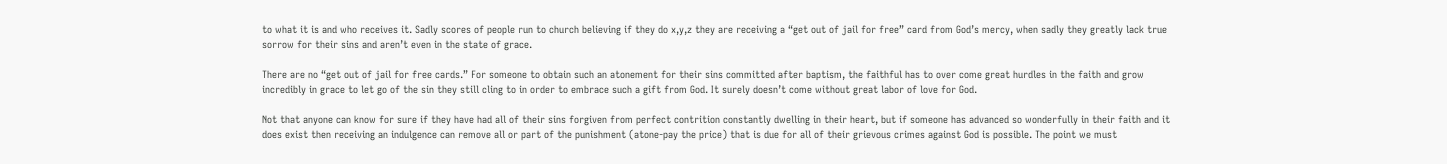to what it is and who receives it. Sadly scores of people run to church believing if they do x,y,z they are receiving a “get out of jail for free” card from God’s mercy, when sadly they greatly lack true sorrow for their sins and aren’t even in the state of grace.

There are no “get out of jail for free cards.” For someone to obtain such an atonement for their sins committed after baptism, the faithful has to over come great hurdles in the faith and grow incredibly in grace to let go of the sin they still cling to in order to embrace such a gift from God. It surely doesn’t come without great labor of love for God.

Not that anyone can know for sure if they have had all of their sins forgiven from perfect contrition constantly dwelling in their heart, but if someone has advanced so wonderfully in their faith and it does exist then receiving an indulgence can remove all or part of the punishment (atone-pay the price) that is due for all of their grievous crimes against God is possible. The point we must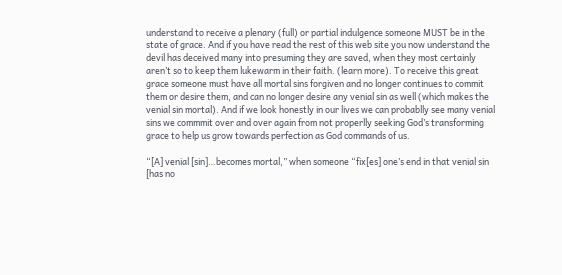understand to receive a plenary (full) or partial indulgence someone MUST be in the state of grace. And if you have read the rest of this web site you now understand the devil has deceived many into presuming they are saved, when they most certainly aren’t so to keep them lukewarm in their faith. (learn more). To receive this great grace someone must have all mortal sins forgiven and no longer continues to commit them or desire them, and can no longer desire any venial sin as well (which makes the venial sin mortal). And if we look honestly in our lives we can probablly see many venial sins we commmit over and over again from not properlly seeking God’s transforming grace to help us grow towards perfection as God commands of us.

“[A] venial [sin]…becomes mortal,” when someone “fix[es] one’s end in that venial sin [has no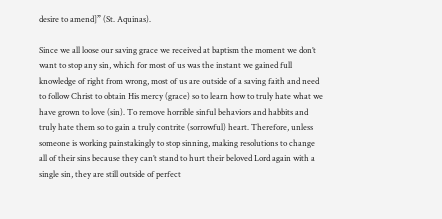desire to amend]” (St. Aquinas).

Since we all loose our saving grace we received at baptism the moment we don’t want to stop any sin, which for most of us was the instant we gained full knowledge of right from wrong, most of us are outside of a saving faith and need to follow Christ to obtain His mercy (grace) so to learn how to truly hate what we have grown to love (sin). To remove horrible sinful behaviors and habbits and truly hate them so to gain a truly contrite (sorrowful) heart. Therefore, unless someone is working painstakingly to stop sinning, making resolutions to change all of their sins because they can’t stand to hurt their beloved Lord again with a single sin, they are still outside of perfect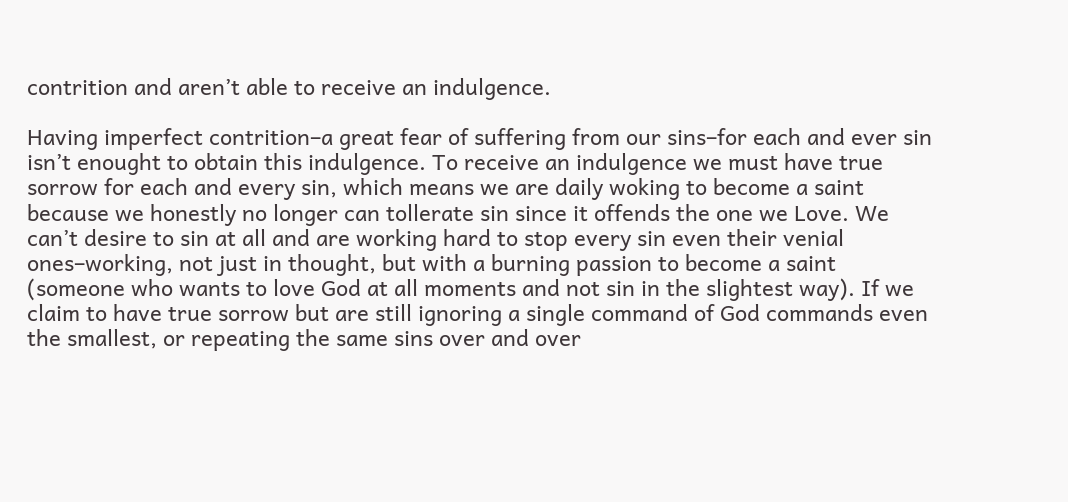contrition and aren’t able to receive an indulgence.

Having imperfect contrition–a great fear of suffering from our sins–for each and ever sin isn’t enought to obtain this indulgence. To receive an indulgence we must have true sorrow for each and every sin, which means we are daily woking to become a saint because we honestly no longer can tollerate sin since it offends the one we Love. We can’t desire to sin at all and are working hard to stop every sin even their venial ones–working, not just in thought, but with a burning passion to become a saint (someone who wants to love God at all moments and not sin in the slightest way). If we claim to have true sorrow but are still ignoring a single command of God commands even the smallest, or repeating the same sins over and over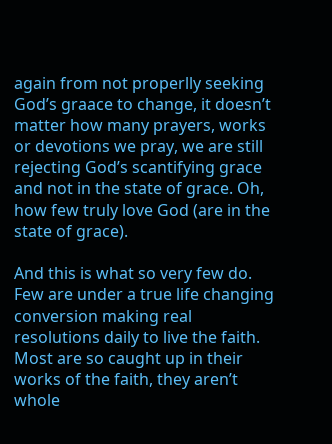again from not properlly seeking God’s graace to change, it doesn’t matter how many prayers, works or devotions we pray, we are still rejecting God’s scantifying grace and not in the state of grace. Oh, how few truly love God (are in the state of grace).

And this is what so very few do. Few are under a true life changing conversion making real resolutions daily to live the faith. Most are so caught up in their works of the faith, they aren’t whole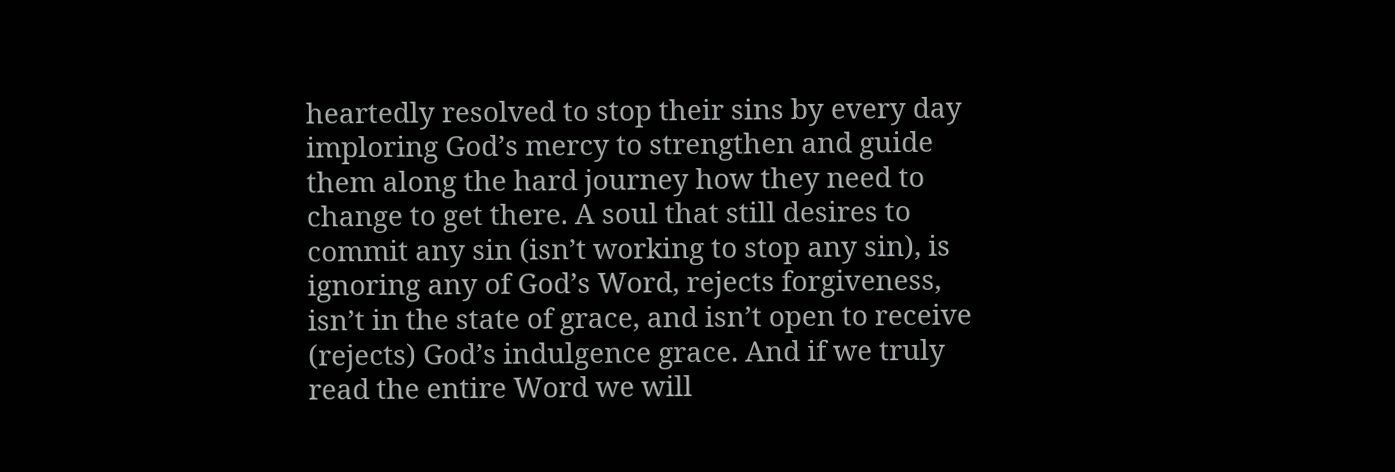heartedly resolved to stop their sins by every day imploring God’s mercy to strengthen and guide them along the hard journey how they need to change to get there. A soul that still desires to commit any sin (isn’t working to stop any sin), is ignoring any of God’s Word, rejects forgiveness, isn’t in the state of grace, and isn’t open to receive (rejects) God’s indulgence grace. And if we truly read the entire Word we will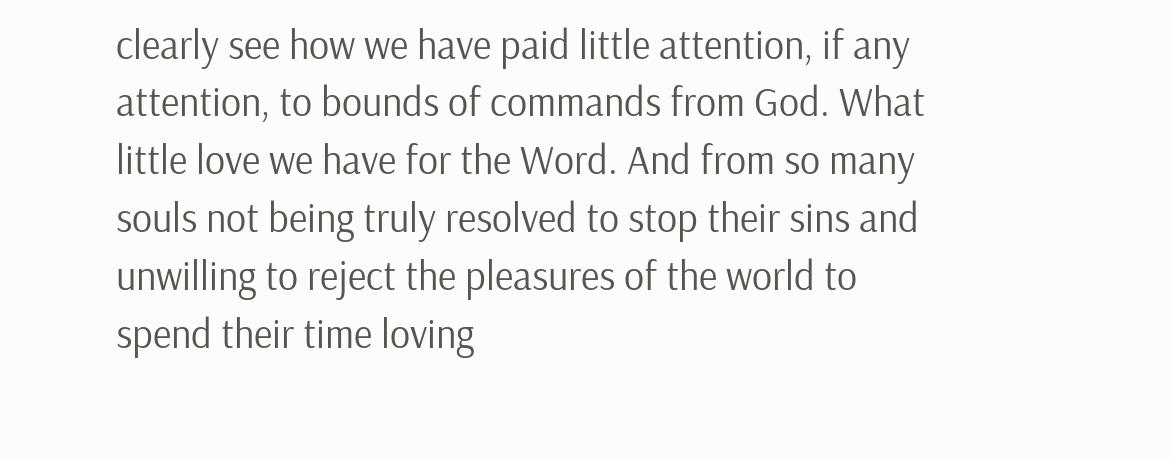clearly see how we have paid little attention, if any attention, to bounds of commands from God. What little love we have for the Word. And from so many souls not being truly resolved to stop their sins and unwilling to reject the pleasures of the world to spend their time loving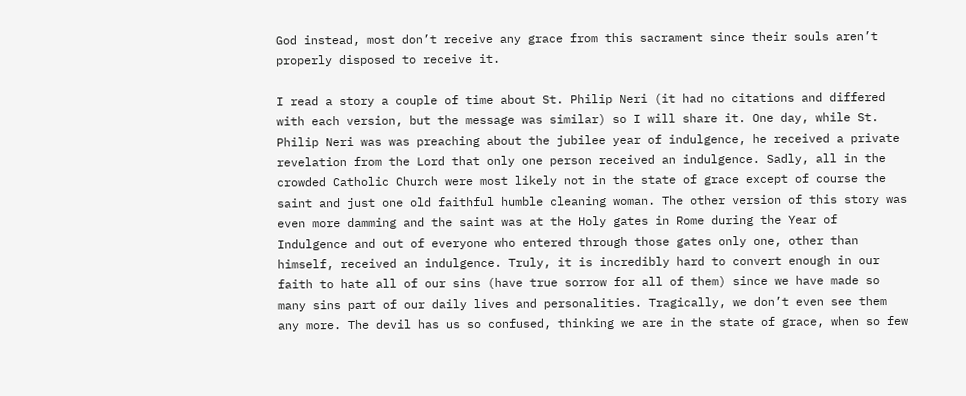God instead, most don’t receive any grace from this sacrament since their souls aren’t properly disposed to receive it.

I read a story a couple of time about St. Philip Neri (it had no citations and differed with each version, but the message was similar) so I will share it. One day, while St. Philip Neri was was preaching about the jubilee year of indulgence, he received a private revelation from the Lord that only one person received an indulgence. Sadly, all in the crowded Catholic Church were most likely not in the state of grace except of course the saint and just one old faithful humble cleaning woman. The other version of this story was even more damming and the saint was at the Holy gates in Rome during the Year of Indulgence and out of everyone who entered through those gates only one, other than himself, received an indulgence. Truly, it is incredibly hard to convert enough in our faith to hate all of our sins (have true sorrow for all of them) since we have made so many sins part of our daily lives and personalities. Tragically, we don’t even see them any more. The devil has us so confused, thinking we are in the state of grace, when so few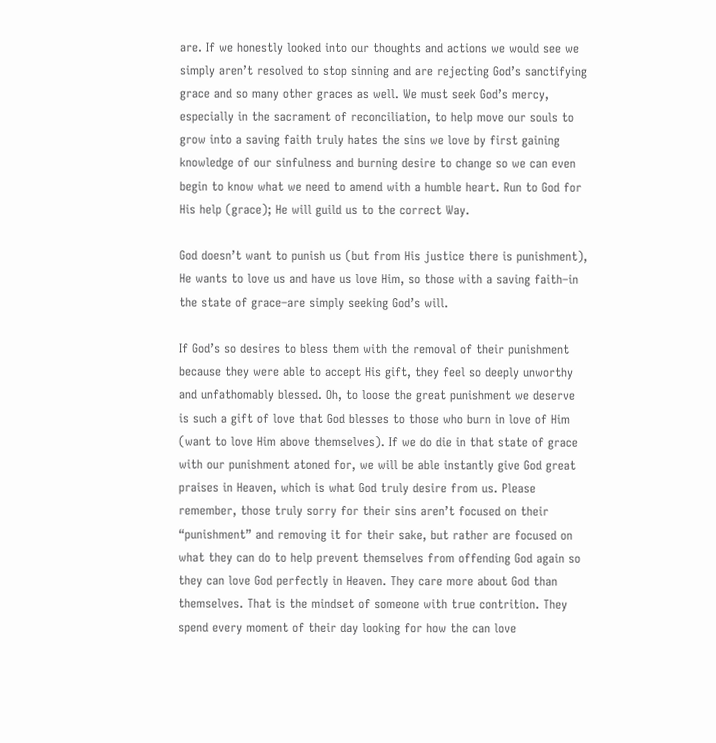are. If we honestly looked into our thoughts and actions we would see we simply aren’t resolved to stop sinning and are rejecting God’s sanctifying grace and so many other graces as well. We must seek God’s mercy, especially in the sacrament of reconciliation, to help move our souls to grow into a saving faith truly hates the sins we love by first gaining knowledge of our sinfulness and burning desire to change so we can even begin to know what we need to amend with a humble heart. Run to God for His help (grace); He will guild us to the correct Way.

God doesn’t want to punish us (but from His justice there is punishment), He wants to love us and have us love Him, so those with a saving faith–in the state of grace–are simply seeking God’s will.

If God’s so desires to bless them with the removal of their punishment because they were able to accept His gift, they feel so deeply unworthy and unfathomably blessed. Oh, to loose the great punishment we deserve is such a gift of love that God blesses to those who burn in love of Him (want to love Him above themselves). If we do die in that state of grace with our punishment atoned for, we will be able instantly give God great praises in Heaven, which is what God truly desire from us. Please remember, those truly sorry for their sins aren’t focused on their “punishment” and removing it for their sake, but rather are focused on what they can do to help prevent themselves from offending God again so they can love God perfectly in Heaven. They care more about God than themselves. That is the mindset of someone with true contrition. They spend every moment of their day looking for how the can love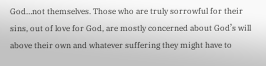God…not themselves. Those who are truly sorrowful for their sins, out of love for God, are mostly concerned about God’s will above their own and whatever suffering they might have to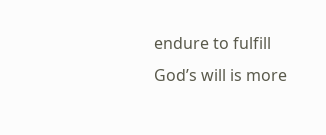endure to fulfill God’s will is more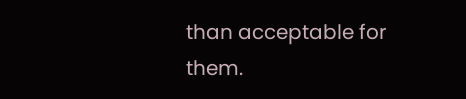than acceptable for them.